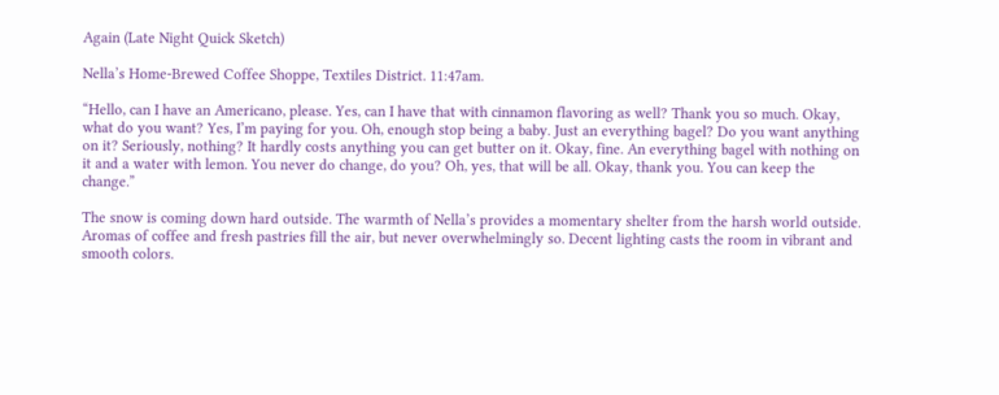Again (Late Night Quick Sketch)

Nella’s Home-Brewed Coffee Shoppe, Textiles District. 11:47am.

“Hello, can I have an Americano, please. Yes, can I have that with cinnamon flavoring as well? Thank you so much. Okay, what do you want? Yes, I’m paying for you. Oh, enough stop being a baby. Just an everything bagel? Do you want anything on it? Seriously, nothing? It hardly costs anything you can get butter on it. Okay, fine. An everything bagel with nothing on it and a water with lemon. You never do change, do you? Oh, yes, that will be all. Okay, thank you. You can keep the change.”

The snow is coming down hard outside. The warmth of Nella’s provides a momentary shelter from the harsh world outside. Aromas of coffee and fresh pastries fill the air, but never overwhelmingly so. Decent lighting casts the room in vibrant and smooth colors.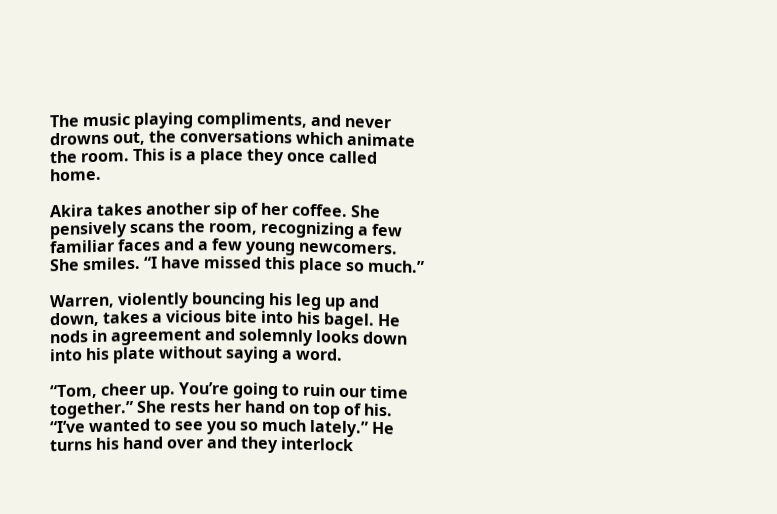The music playing compliments, and never drowns out, the conversations which animate the room. This is a place they once called home.

Akira takes another sip of her coffee. She pensively scans the room, recognizing a few familiar faces and a few young newcomers. She smiles. “I have missed this place so much.”

Warren, violently bouncing his leg up and down, takes a vicious bite into his bagel. He nods in agreement and solemnly looks down into his plate without saying a word.

“Tom, cheer up. You’re going to ruin our time together.” She rests her hand on top of his. “I’ve wanted to see you so much lately.” He turns his hand over and they interlock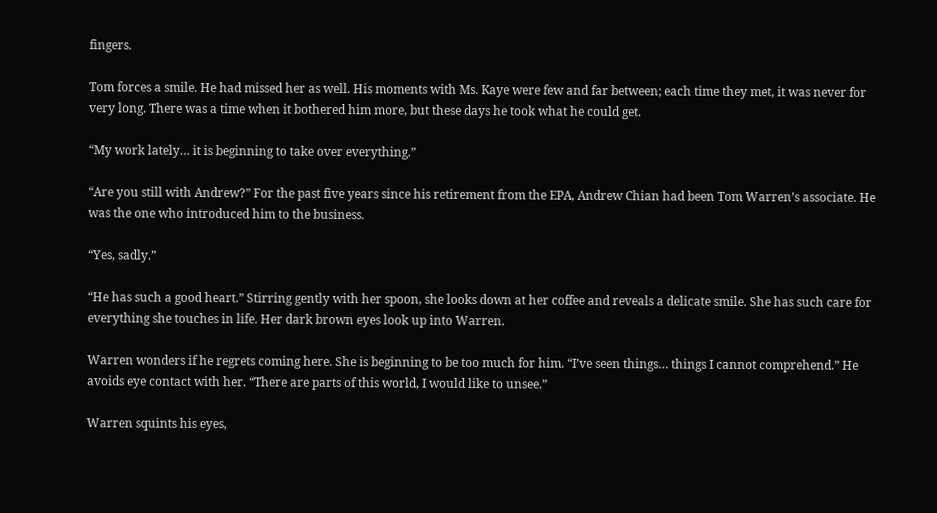fingers.

Tom forces a smile. He had missed her as well. His moments with Ms. Kaye were few and far between; each time they met, it was never for very long. There was a time when it bothered him more, but these days he took what he could get.

“My work lately… it is beginning to take over everything.”

“Are you still with Andrew?” For the past five years since his retirement from the EPA, Andrew Chian had been Tom Warren’s associate. He was the one who introduced him to the business.

“Yes, sadly.”

“He has such a good heart.” Stirring gently with her spoon, she looks down at her coffee and reveals a delicate smile. She has such care for everything she touches in life. Her dark brown eyes look up into Warren.

Warren wonders if he regrets coming here. She is beginning to be too much for him. “I’ve seen things… things I cannot comprehend.” He avoids eye contact with her. “There are parts of this world, I would like to unsee.”

Warren squints his eyes,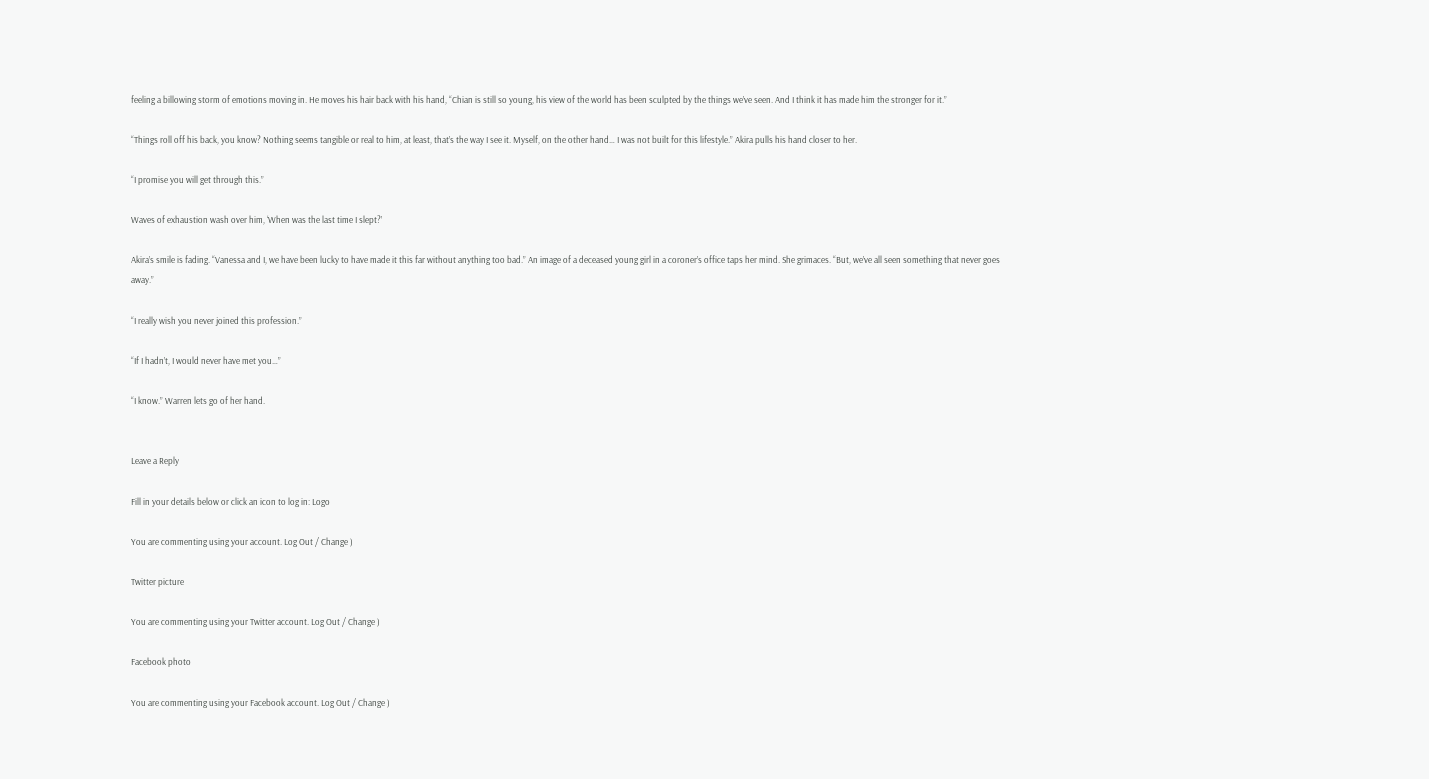feeling a billowing storm of emotions moving in. He moves his hair back with his hand, “Chian is still so young, his view of the world has been sculpted by the things we’ve seen. And I think it has made him the stronger for it.”

“Things roll off his back, you know? Nothing seems tangible or real to him, at least, that’s the way I see it. Myself, on the other hand… I was not built for this lifestyle.” Akira pulls his hand closer to her.

“I promise you will get through this.”

Waves of exhaustion wash over him, ‘When was the last time I slept?’

Akira’s smile is fading. “Vanessa and I, we have been lucky to have made it this far without anything too bad.” An image of a deceased young girl in a coroner’s office taps her mind. She grimaces. “But, we’ve all seen something that never goes away.”

“I really wish you never joined this profession.”

“If I hadn’t, I would never have met you…”

“I know.” Warren lets go of her hand.


Leave a Reply

Fill in your details below or click an icon to log in: Logo

You are commenting using your account. Log Out / Change )

Twitter picture

You are commenting using your Twitter account. Log Out / Change )

Facebook photo

You are commenting using your Facebook account. Log Out / Change )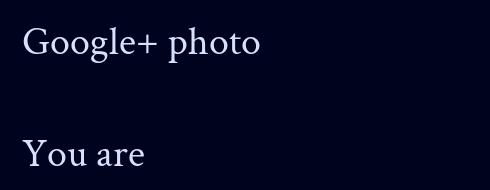Google+ photo

You are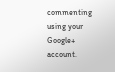commenting using your Google+ account.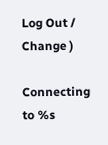Log Out / Change )

Connecting to %s